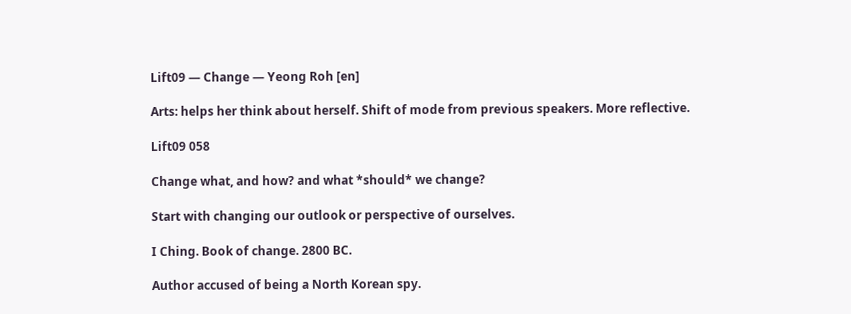Lift09 — Change — Yeong Roh [en]

Arts: helps her think about herself. Shift of mode from previous speakers. More reflective.

Lift09 058

Change what, and how? and what *should* we change?

Start with changing our outlook or perspective of ourselves.

I Ching. Book of change. 2800 BC.

Author accused of being a North Korean spy.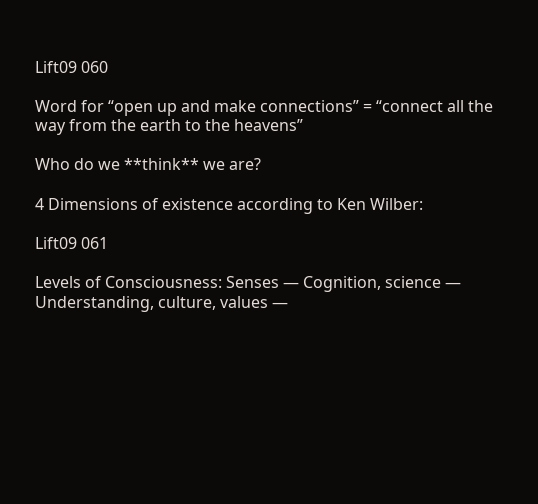Lift09 060

Word for “open up and make connections” = “connect all the way from the earth to the heavens”

Who do we **think** we are?

4 Dimensions of existence according to Ken Wilber:

Lift09 061

Levels of Consciousness: Senses — Cognition, science — Understanding, culture, values —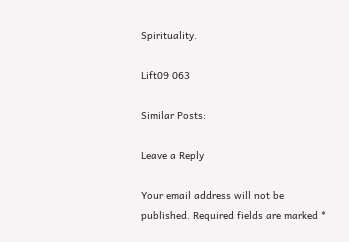Spirituality.

Lift09 063

Similar Posts:

Leave a Reply

Your email address will not be published. Required fields are marked *